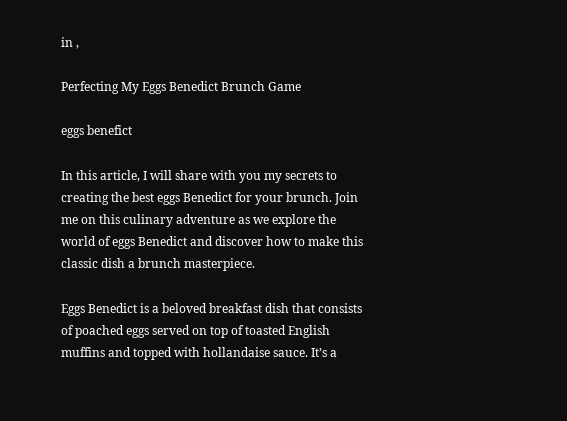in ,

Perfecting My Eggs Benedict Brunch Game

eggs benefict

In this article, I will share with you my secrets to creating the best eggs Benedict for your brunch. Join me on this culinary adventure as we explore the world of eggs Benedict and discover how to make this classic dish a brunch masterpiece.

Eggs Benedict is a beloved breakfast dish that consists of poached eggs served on top of toasted English muffins and topped with hollandaise sauce. It’s a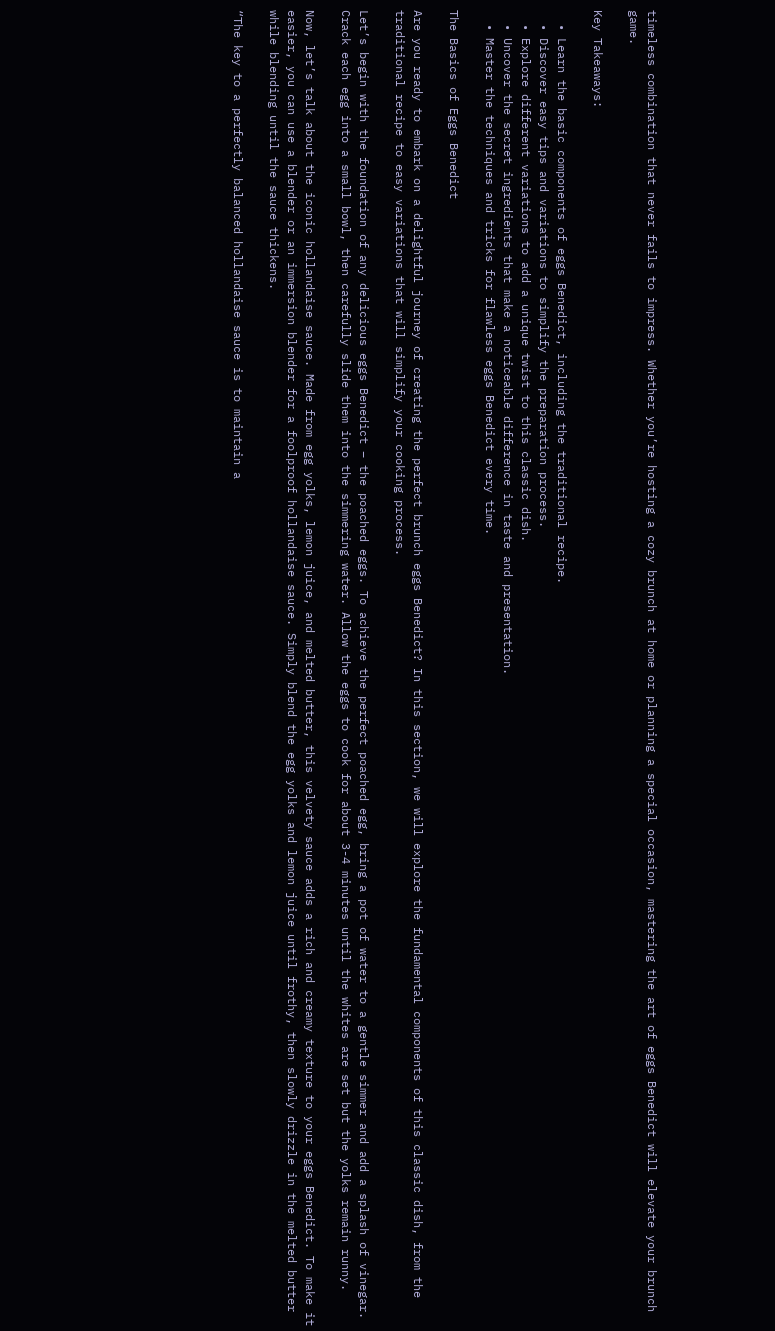timeless combination that never fails to impress. Whether you’re hosting a cozy brunch at home or planning a special occasion, mastering the art of eggs Benedict will elevate your brunch game.

Key Takeaways:

  • Learn the basic components of eggs Benedict, including the traditional recipe.
  • Discover easy tips and variations to simplify the preparation process.
  • Explore different variations to add a unique twist to this classic dish.
  • Uncover the secret ingredients that make a noticeable difference in taste and presentation.
  • Master the techniques and tricks for flawless eggs Benedict every time.

The Basics of Eggs Benedict

Are you ready to embark on a delightful journey of creating the perfect brunch eggs Benedict? In this section, we will explore the fundamental components of this classic dish, from the traditional recipe to easy variations that will simplify your cooking process.

Let’s begin with the foundation of any delicious eggs Benedict – the poached eggs. To achieve the perfect poached egg, bring a pot of water to a gentle simmer and add a splash of vinegar. Crack each egg into a small bowl, then carefully slide them into the simmering water. Allow the eggs to cook for about 3-4 minutes until the whites are set but the yolks remain runny.

Now, let’s talk about the iconic hollandaise sauce. Made from egg yolks, lemon juice, and melted butter, this velvety sauce adds a rich and creamy texture to your eggs Benedict. To make it easier, you can use a blender or an immersion blender for a foolproof hollandaise sauce. Simply blend the egg yolks and lemon juice until frothy, then slowly drizzle in the melted butter while blending until the sauce thickens.

“The key to a perfectly balanced hollandaise sauce is to maintain a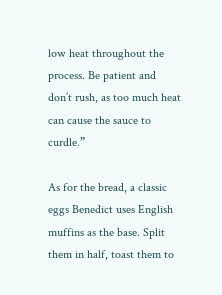low heat throughout the process. Be patient and don’t rush, as too much heat can cause the sauce to curdle.”

As for the bread, a classic eggs Benedict uses English muffins as the base. Split them in half, toast them to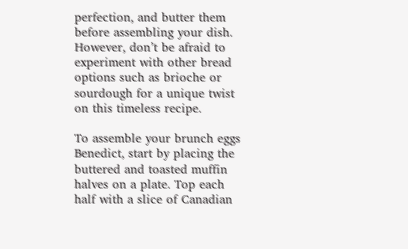perfection, and butter them before assembling your dish. However, don’t be afraid to experiment with other bread options such as brioche or sourdough for a unique twist on this timeless recipe.

To assemble your brunch eggs Benedict, start by placing the buttered and toasted muffin halves on a plate. Top each half with a slice of Canadian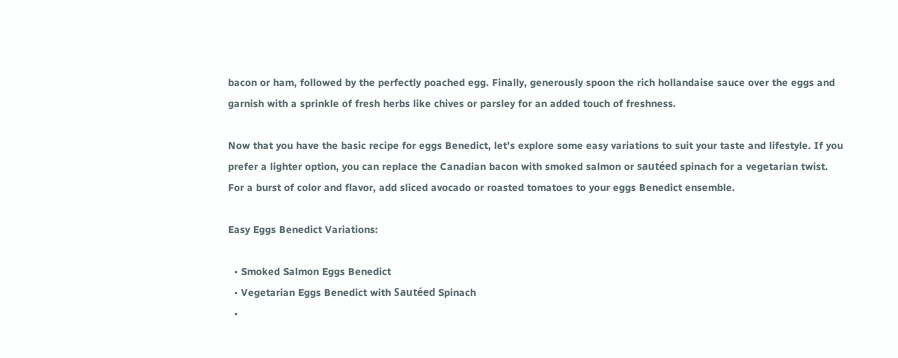bacon or ham, followed by the perfectly poached egg. Finally, generously spoon the rich hollandaise sauce over the eggs and garnish with a sprinkle of fresh herbs like chives or parsley for an added touch of freshness.

Now that you have the basic recipe for eggs Benedict, let’s explore some easy variations to suit your taste and lifestyle. If you prefer a lighter option, you can replace the Canadian bacon with smoked salmon or sautéed spinach for a vegetarian twist. For a burst of color and flavor, add sliced avocado or roasted tomatoes to your eggs Benedict ensemble.

Easy Eggs Benedict Variations:

  • Smoked Salmon Eggs Benedict
  • Vegetarian Eggs Benedict with Sautéed Spinach
  •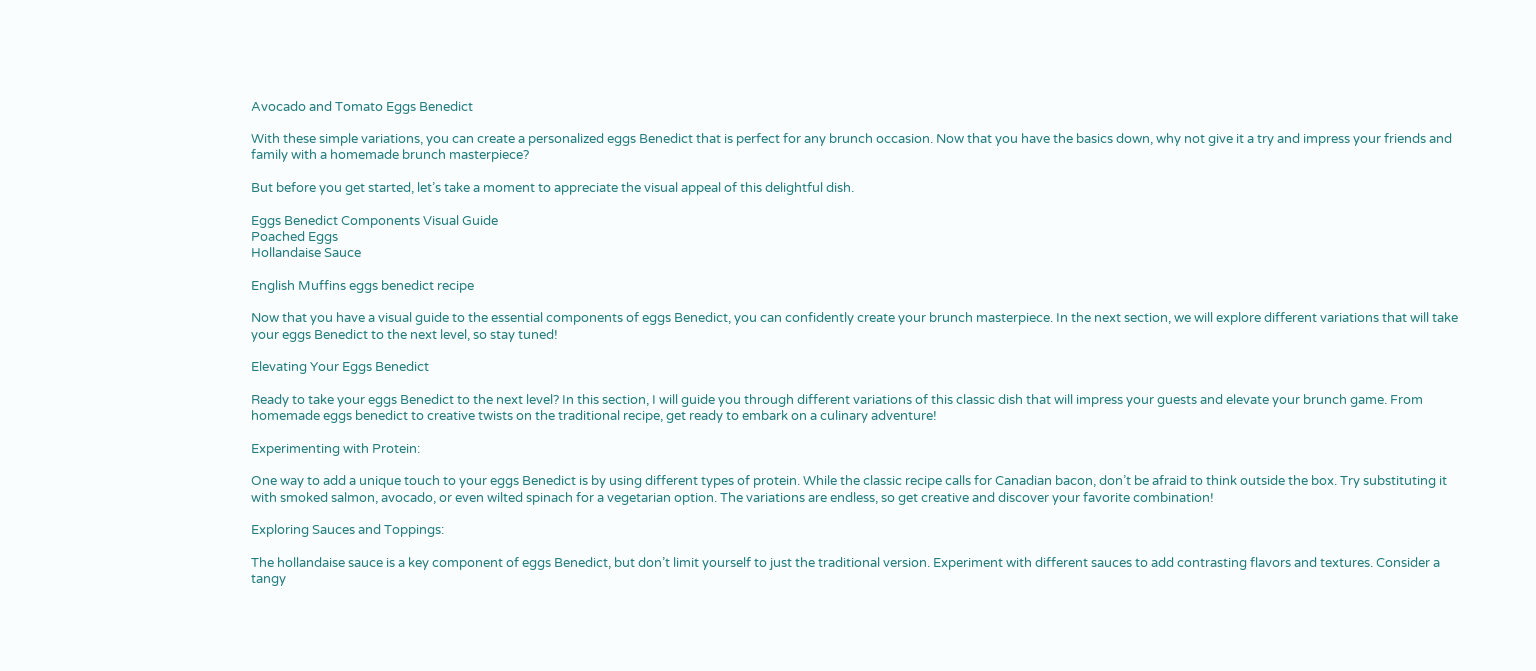Avocado and Tomato Eggs Benedict

With these simple variations, you can create a personalized eggs Benedict that is perfect for any brunch occasion. Now that you have the basics down, why not give it a try and impress your friends and family with a homemade brunch masterpiece?

But before you get started, let’s take a moment to appreciate the visual appeal of this delightful dish.

Eggs Benedict Components Visual Guide
Poached Eggs
Hollandaise Sauce

English Muffins eggs benedict recipe

Now that you have a visual guide to the essential components of eggs Benedict, you can confidently create your brunch masterpiece. In the next section, we will explore different variations that will take your eggs Benedict to the next level, so stay tuned!

Elevating Your Eggs Benedict

Ready to take your eggs Benedict to the next level? In this section, I will guide you through different variations of this classic dish that will impress your guests and elevate your brunch game. From homemade eggs benedict to creative twists on the traditional recipe, get ready to embark on a culinary adventure!

Experimenting with Protein:

One way to add a unique touch to your eggs Benedict is by using different types of protein. While the classic recipe calls for Canadian bacon, don’t be afraid to think outside the box. Try substituting it with smoked salmon, avocado, or even wilted spinach for a vegetarian option. The variations are endless, so get creative and discover your favorite combination!

Exploring Sauces and Toppings:

The hollandaise sauce is a key component of eggs Benedict, but don’t limit yourself to just the traditional version. Experiment with different sauces to add contrasting flavors and textures. Consider a tangy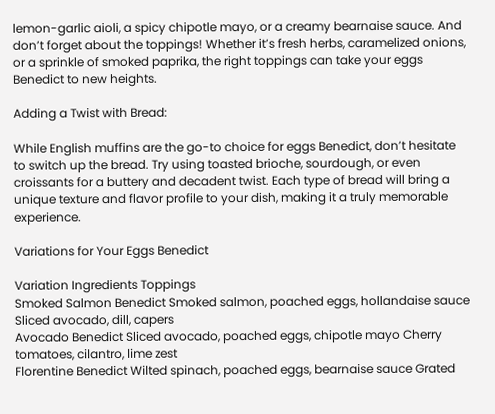lemon-garlic aioli, a spicy chipotle mayo, or a creamy bearnaise sauce. And don’t forget about the toppings! Whether it’s fresh herbs, caramelized onions, or a sprinkle of smoked paprika, the right toppings can take your eggs Benedict to new heights.

Adding a Twist with Bread:

While English muffins are the go-to choice for eggs Benedict, don’t hesitate to switch up the bread. Try using toasted brioche, sourdough, or even croissants for a buttery and decadent twist. Each type of bread will bring a unique texture and flavor profile to your dish, making it a truly memorable experience.

Variations for Your Eggs Benedict

Variation Ingredients Toppings
Smoked Salmon Benedict Smoked salmon, poached eggs, hollandaise sauce Sliced avocado, dill, capers
Avocado Benedict Sliced avocado, poached eggs, chipotle mayo Cherry tomatoes, cilantro, lime zest
Florentine Benedict Wilted spinach, poached eggs, bearnaise sauce Grated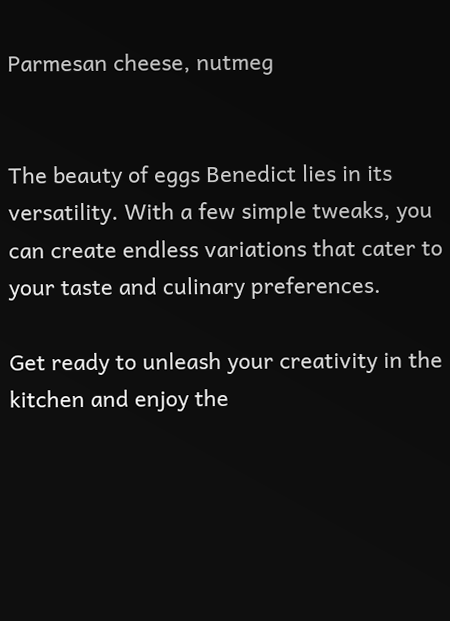Parmesan cheese, nutmeg


The beauty of eggs Benedict lies in its versatility. With a few simple tweaks, you can create endless variations that cater to your taste and culinary preferences.

Get ready to unleash your creativity in the kitchen and enjoy the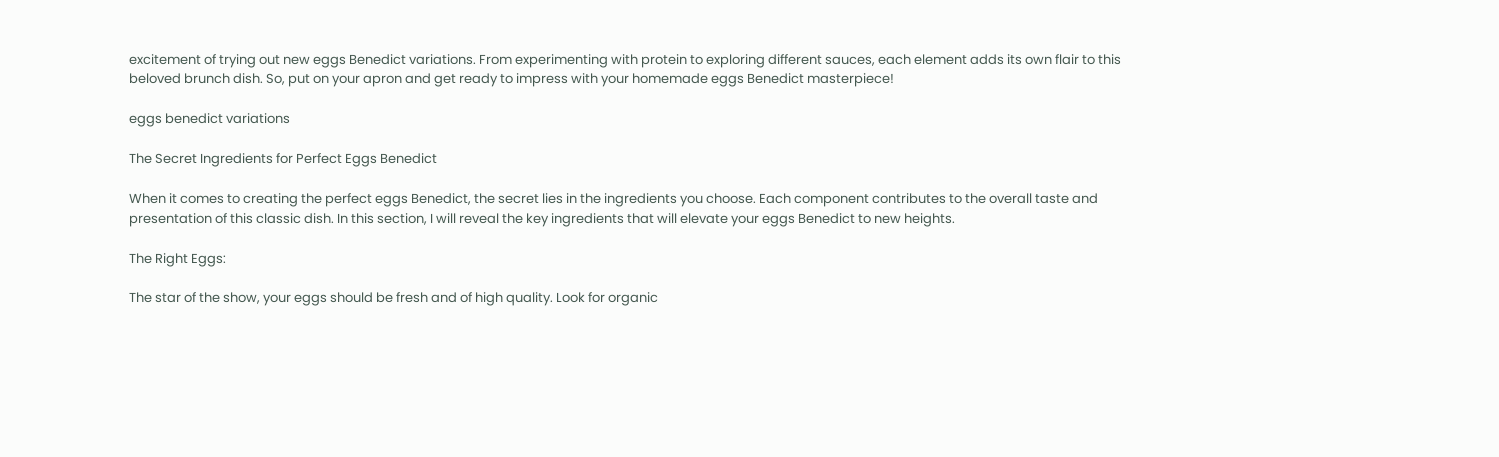excitement of trying out new eggs Benedict variations. From experimenting with protein to exploring different sauces, each element adds its own flair to this beloved brunch dish. So, put on your apron and get ready to impress with your homemade eggs Benedict masterpiece!

eggs benedict variations

The Secret Ingredients for Perfect Eggs Benedict

When it comes to creating the perfect eggs Benedict, the secret lies in the ingredients you choose. Each component contributes to the overall taste and presentation of this classic dish. In this section, I will reveal the key ingredients that will elevate your eggs Benedict to new heights.

The Right Eggs:

The star of the show, your eggs should be fresh and of high quality. Look for organic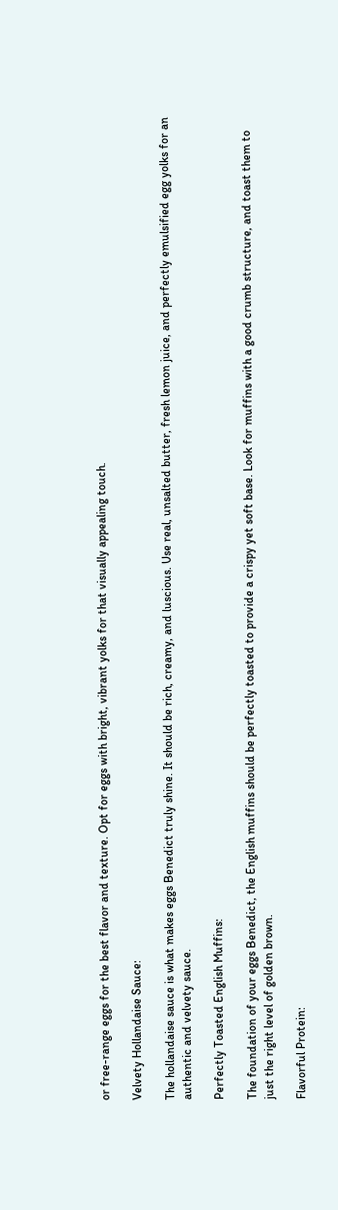or free-range eggs for the best flavor and texture. Opt for eggs with bright, vibrant yolks for that visually appealing touch.

Velvety Hollandaise Sauce:

The hollandaise sauce is what makes eggs Benedict truly shine. It should be rich, creamy, and luscious. Use real, unsalted butter, fresh lemon juice, and perfectly emulsified egg yolks for an authentic and velvety sauce.

Perfectly Toasted English Muffins:

The foundation of your eggs Benedict, the English muffins should be perfectly toasted to provide a crispy yet soft base. Look for muffins with a good crumb structure, and toast them to just the right level of golden brown.

Flavorful Protein: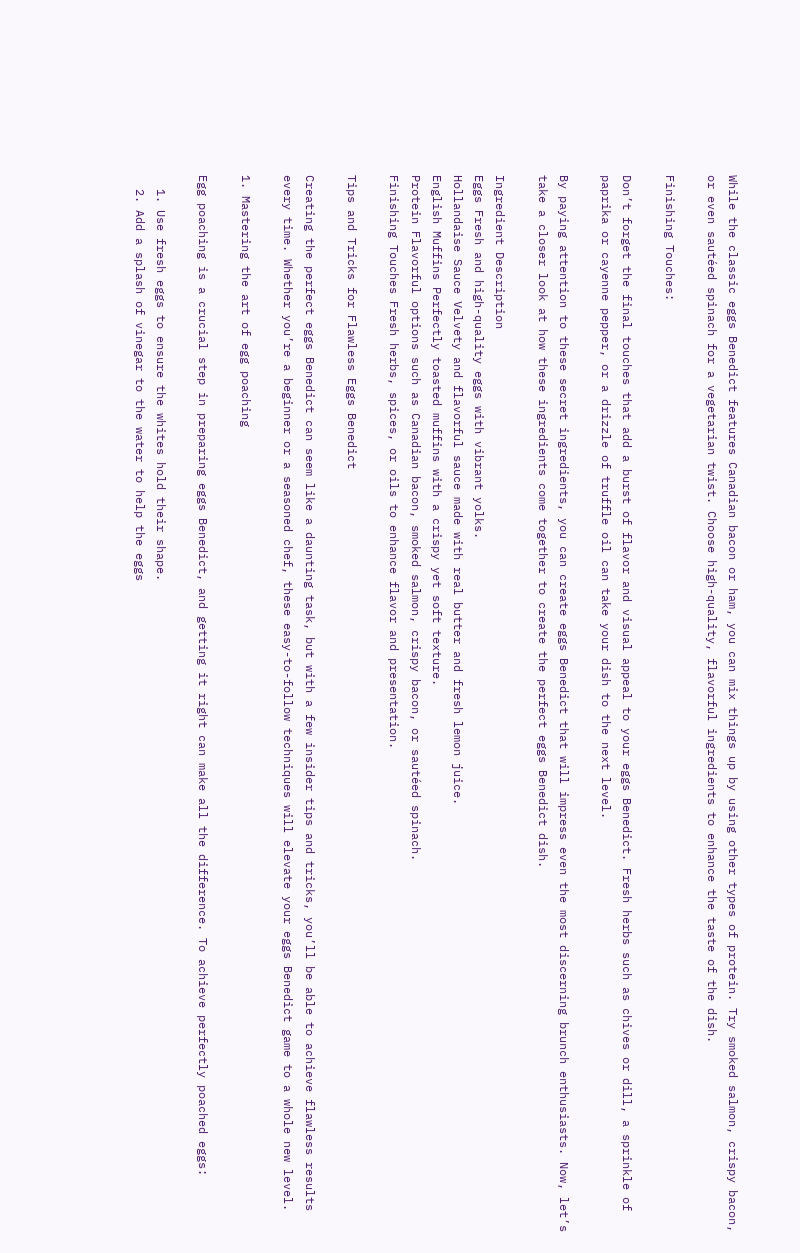While the classic eggs Benedict features Canadian bacon or ham, you can mix things up by using other types of protein. Try smoked salmon, crispy bacon, or even sautéed spinach for a vegetarian twist. Choose high-quality, flavorful ingredients to enhance the taste of the dish.

Finishing Touches:

Don’t forget the final touches that add a burst of flavor and visual appeal to your eggs Benedict. Fresh herbs such as chives or dill, a sprinkle of paprika or cayenne pepper, or a drizzle of truffle oil can take your dish to the next level.

By paying attention to these secret ingredients, you can create eggs Benedict that will impress even the most discerning brunch enthusiasts. Now, let’s take a closer look at how these ingredients come together to create the perfect eggs Benedict dish.

Ingredient Description
Eggs Fresh and high-quality eggs with vibrant yolks.
Hollandaise Sauce Velvety and flavorful sauce made with real butter and fresh lemon juice.
English Muffins Perfectly toasted muffins with a crispy yet soft texture.
Protein Flavorful options such as Canadian bacon, smoked salmon, crispy bacon, or sautéed spinach.
Finishing Touches Fresh herbs, spices, or oils to enhance flavor and presentation.

Tips and Tricks for Flawless Eggs Benedict

Creating the perfect eggs Benedict can seem like a daunting task, but with a few insider tips and tricks, you’ll be able to achieve flawless results every time. Whether you’re a beginner or a seasoned chef, these easy-to-follow techniques will elevate your eggs Benedict game to a whole new level.

1. Mastering the art of egg poaching

Egg poaching is a crucial step in preparing eggs Benedict, and getting it right can make all the difference. To achieve perfectly poached eggs:

  1. Use fresh eggs to ensure the whites hold their shape.
  2. Add a splash of vinegar to the water to help the eggs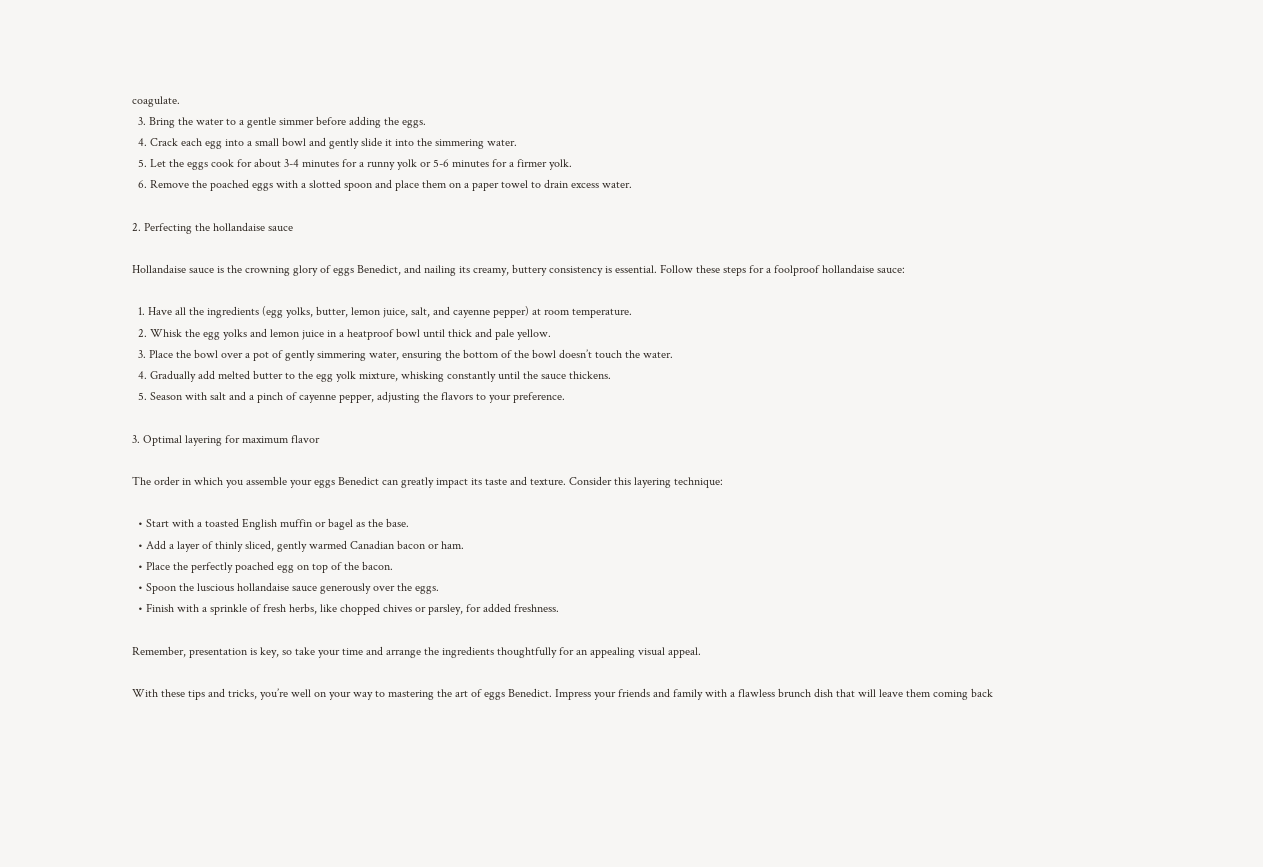coagulate.
  3. Bring the water to a gentle simmer before adding the eggs.
  4. Crack each egg into a small bowl and gently slide it into the simmering water.
  5. Let the eggs cook for about 3-4 minutes for a runny yolk or 5-6 minutes for a firmer yolk.
  6. Remove the poached eggs with a slotted spoon and place them on a paper towel to drain excess water.

2. Perfecting the hollandaise sauce

Hollandaise sauce is the crowning glory of eggs Benedict, and nailing its creamy, buttery consistency is essential. Follow these steps for a foolproof hollandaise sauce:

  1. Have all the ingredients (egg yolks, butter, lemon juice, salt, and cayenne pepper) at room temperature.
  2. Whisk the egg yolks and lemon juice in a heatproof bowl until thick and pale yellow.
  3. Place the bowl over a pot of gently simmering water, ensuring the bottom of the bowl doesn’t touch the water.
  4. Gradually add melted butter to the egg yolk mixture, whisking constantly until the sauce thickens.
  5. Season with salt and a pinch of cayenne pepper, adjusting the flavors to your preference.

3. Optimal layering for maximum flavor

The order in which you assemble your eggs Benedict can greatly impact its taste and texture. Consider this layering technique:

  • Start with a toasted English muffin or bagel as the base.
  • Add a layer of thinly sliced, gently warmed Canadian bacon or ham.
  • Place the perfectly poached egg on top of the bacon.
  • Spoon the luscious hollandaise sauce generously over the eggs.
  • Finish with a sprinkle of fresh herbs, like chopped chives or parsley, for added freshness.

Remember, presentation is key, so take your time and arrange the ingredients thoughtfully for an appealing visual appeal.

With these tips and tricks, you’re well on your way to mastering the art of eggs Benedict. Impress your friends and family with a flawless brunch dish that will leave them coming back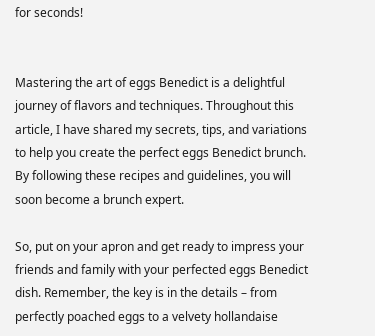for seconds!


Mastering the art of eggs Benedict is a delightful journey of flavors and techniques. Throughout this article, I have shared my secrets, tips, and variations to help you create the perfect eggs Benedict brunch. By following these recipes and guidelines, you will soon become a brunch expert.

So, put on your apron and get ready to impress your friends and family with your perfected eggs Benedict dish. Remember, the key is in the details – from perfectly poached eggs to a velvety hollandaise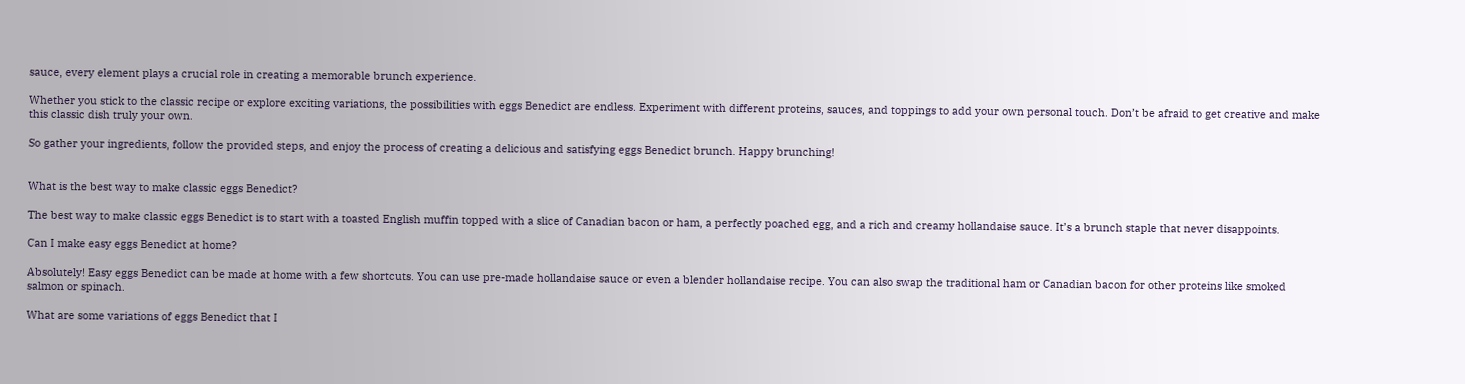sauce, every element plays a crucial role in creating a memorable brunch experience.

Whether you stick to the classic recipe or explore exciting variations, the possibilities with eggs Benedict are endless. Experiment with different proteins, sauces, and toppings to add your own personal touch. Don’t be afraid to get creative and make this classic dish truly your own.

So gather your ingredients, follow the provided steps, and enjoy the process of creating a delicious and satisfying eggs Benedict brunch. Happy brunching!


What is the best way to make classic eggs Benedict?

The best way to make classic eggs Benedict is to start with a toasted English muffin topped with a slice of Canadian bacon or ham, a perfectly poached egg, and a rich and creamy hollandaise sauce. It’s a brunch staple that never disappoints.

Can I make easy eggs Benedict at home?

Absolutely! Easy eggs Benedict can be made at home with a few shortcuts. You can use pre-made hollandaise sauce or even a blender hollandaise recipe. You can also swap the traditional ham or Canadian bacon for other proteins like smoked salmon or spinach.

What are some variations of eggs Benedict that I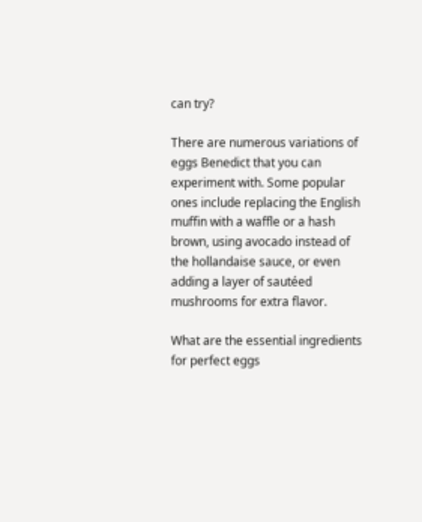can try?

There are numerous variations of eggs Benedict that you can experiment with. Some popular ones include replacing the English muffin with a waffle or a hash brown, using avocado instead of the hollandaise sauce, or even adding a layer of sautéed mushrooms for extra flavor.

What are the essential ingredients for perfect eggs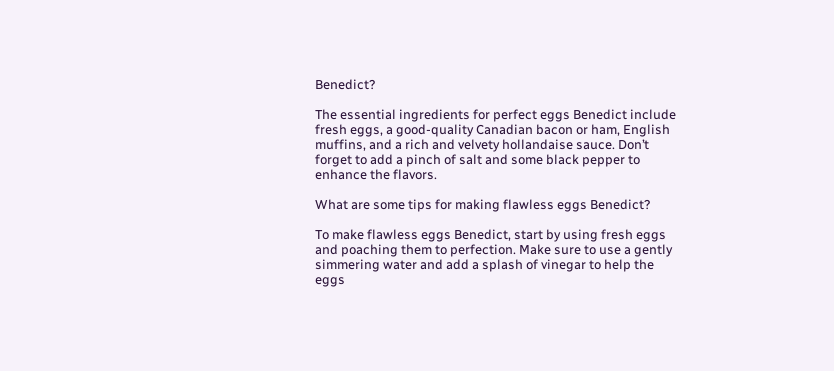Benedict?

The essential ingredients for perfect eggs Benedict include fresh eggs, a good-quality Canadian bacon or ham, English muffins, and a rich and velvety hollandaise sauce. Don’t forget to add a pinch of salt and some black pepper to enhance the flavors.

What are some tips for making flawless eggs Benedict?

To make flawless eggs Benedict, start by using fresh eggs and poaching them to perfection. Make sure to use a gently simmering water and add a splash of vinegar to help the eggs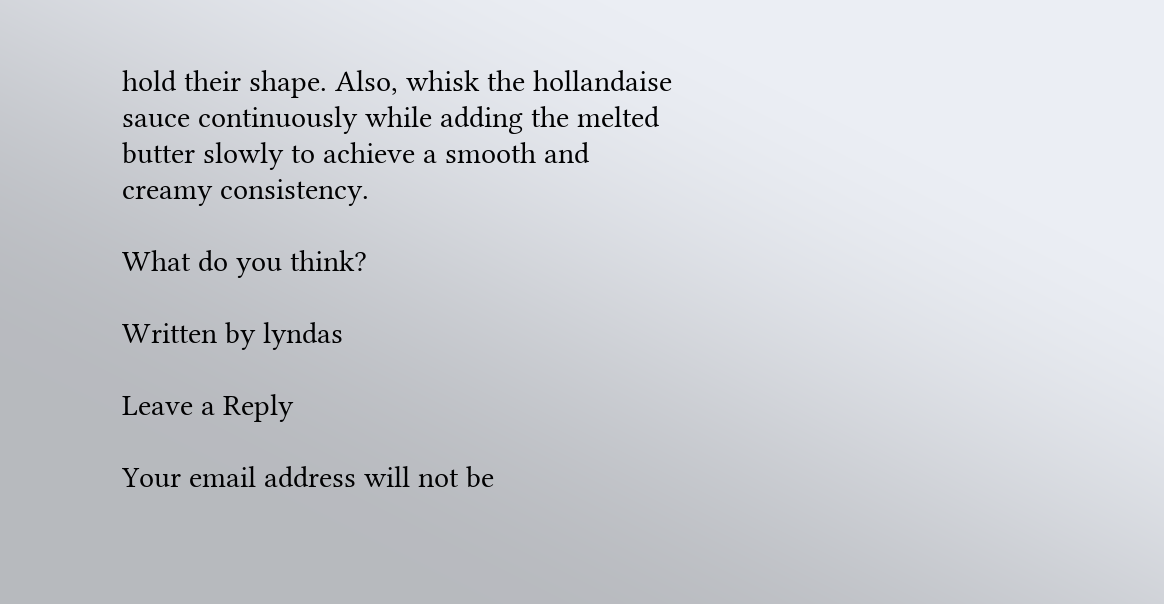hold their shape. Also, whisk the hollandaise sauce continuously while adding the melted butter slowly to achieve a smooth and creamy consistency.

What do you think?

Written by lyndas

Leave a Reply

Your email address will not be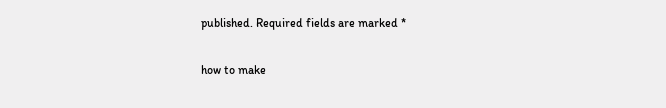published. Required fields are marked *

how to make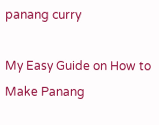panang curry

My Easy Guide on How to Make Panang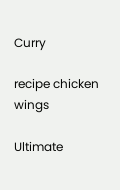Curry

recipe chicken wings

Ultimate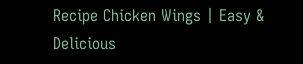Recipe Chicken Wings | Easy & Delicious